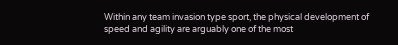Within any team invasion type sport, the physical development of speed and agility are arguably one of the most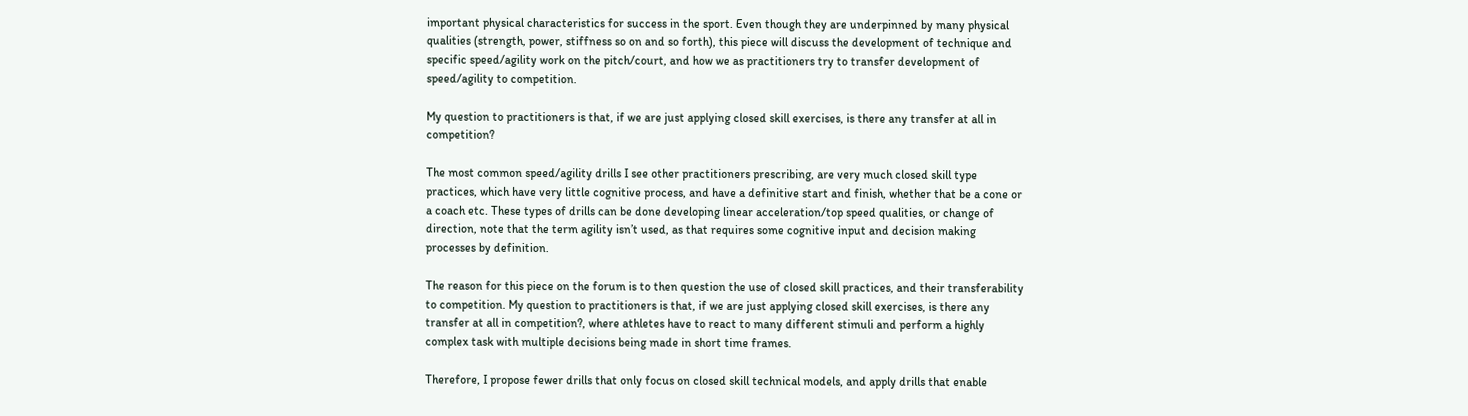important physical characteristics for success in the sport. Even though they are underpinned by many physical qualities (strength, power, stiffness so on and so forth), this piece will discuss the development of technique and specific speed/agility work on the pitch/court, and how we as practitioners try to transfer development of speed/agility to competition.

My question to practitioners is that, if we are just applying closed skill exercises, is there any transfer at all in competition?

The most common speed/agility drills I see other practitioners prescribing, are very much closed skill type practices, which have very little cognitive process, and have a definitive start and finish, whether that be a cone or a coach etc. These types of drills can be done developing linear acceleration/top speed qualities, or change of direction, note that the term agility isn’t used, as that requires some cognitive input and decision making processes by definition.

The reason for this piece on the forum is to then question the use of closed skill practices, and their transferability to competition. My question to practitioners is that, if we are just applying closed skill exercises, is there any transfer at all in competition?, where athletes have to react to many different stimuli and perform a highly complex task with multiple decisions being made in short time frames.

Therefore, I propose fewer drills that only focus on closed skill technical models, and apply drills that enable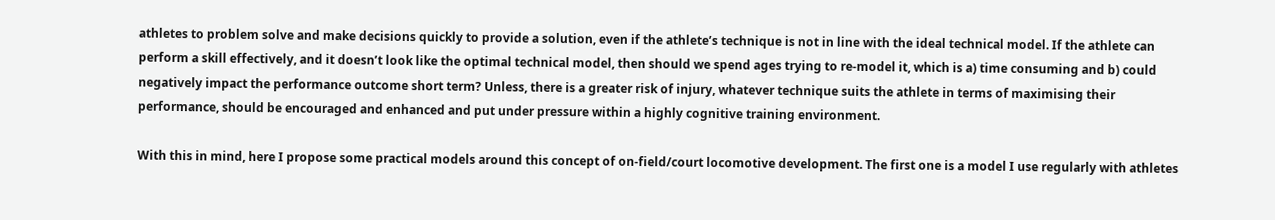athletes to problem solve and make decisions quickly to provide a solution, even if the athlete’s technique is not in line with the ideal technical model. If the athlete can perform a skill effectively, and it doesn’t look like the optimal technical model, then should we spend ages trying to re-model it, which is a) time consuming and b) could negatively impact the performance outcome short term? Unless, there is a greater risk of injury, whatever technique suits the athlete in terms of maximising their performance, should be encouraged and enhanced and put under pressure within a highly cognitive training environment.

With this in mind, here I propose some practical models around this concept of on-field/court locomotive development. The first one is a model I use regularly with athletes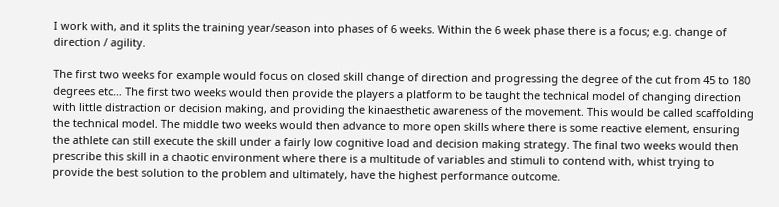I work with, and it splits the training year/season into phases of 6 weeks. Within the 6 week phase there is a focus; e.g. change of direction / agility.

The first two weeks for example would focus on closed skill change of direction and progressing the degree of the cut from 45 to 180 degrees etc… The first two weeks would then provide the players a platform to be taught the technical model of changing direction with little distraction or decision making, and providing the kinaesthetic awareness of the movement. This would be called scaffolding the technical model. The middle two weeks would then advance to more open skills where there is some reactive element, ensuring the athlete can still execute the skill under a fairly low cognitive load and decision making strategy. The final two weeks would then prescribe this skill in a chaotic environment where there is a multitude of variables and stimuli to contend with, whist trying to provide the best solution to the problem and ultimately, have the highest performance outcome.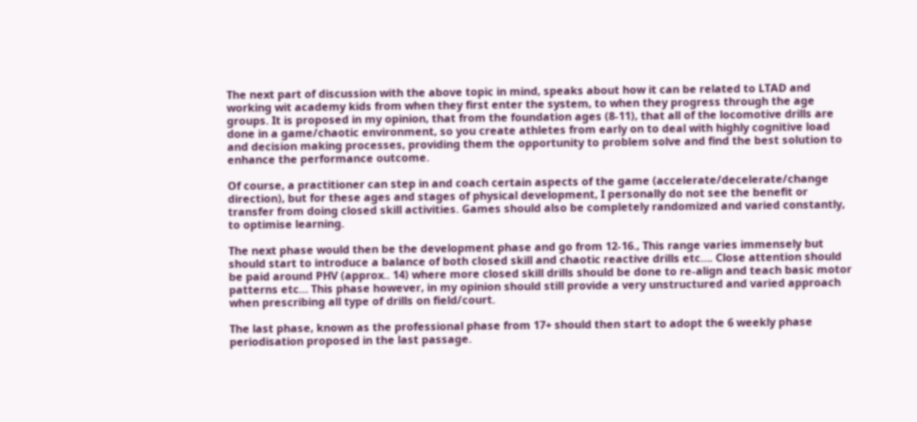The next part of discussion with the above topic in mind, speaks about how it can be related to LTAD and working wit academy kids from when they first enter the system, to when they progress through the age groups. It is proposed in my opinion, that from the foundation ages (8-11), that all of the locomotive drills are done in a game/chaotic environment, so you create athletes from early on to deal with highly cognitive load and decision making processes, providing them the opportunity to problem solve and find the best solution to enhance the performance outcome.

Of course, a practitioner can step in and coach certain aspects of the game (accelerate/decelerate/change direction), but for these ages and stages of physical development, I personally do not see the benefit or transfer from doing closed skill activities. Games should also be completely randomized and varied constantly, to optimise learning.

The next phase would then be the development phase and go from 12-16., This range varies immensely but should start to introduce a balance of both closed skill and chaotic reactive drills etc…. Close attention should be paid around PHV (approx.. 14) where more closed skill drills should be done to re-align and teach basic motor patterns etc… This phase however, in my opinion should still provide a very unstructured and varied approach when prescribing all type of drills on field/court.

The last phase, known as the professional phase from 17+ should then start to adopt the 6 weekly phase periodisation proposed in the last passage.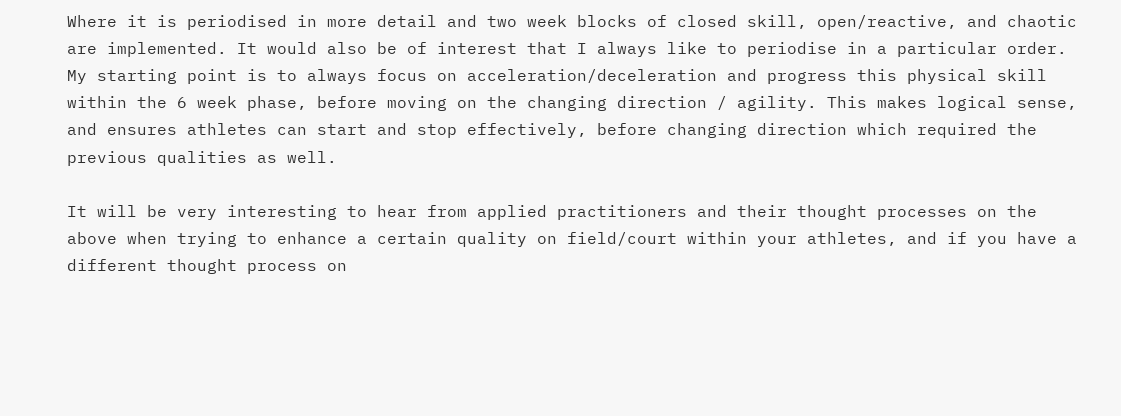Where it is periodised in more detail and two week blocks of closed skill, open/reactive, and chaotic are implemented. It would also be of interest that I always like to periodise in a particular order. My starting point is to always focus on acceleration/deceleration and progress this physical skill within the 6 week phase, before moving on the changing direction / agility. This makes logical sense, and ensures athletes can start and stop effectively, before changing direction which required the previous qualities as well.

It will be very interesting to hear from applied practitioners and their thought processes on the above when trying to enhance a certain quality on field/court within your athletes, and if you have a different thought process on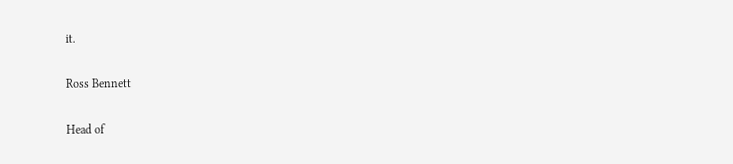it.

Ross Bennett

Head of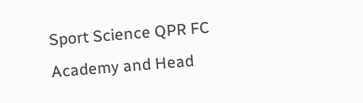Sport Science QPR FC Academy and Head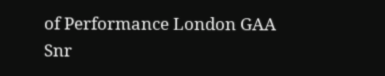of Performance London GAA Snr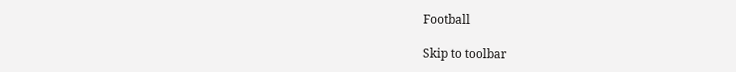Football

Skip to toolbar